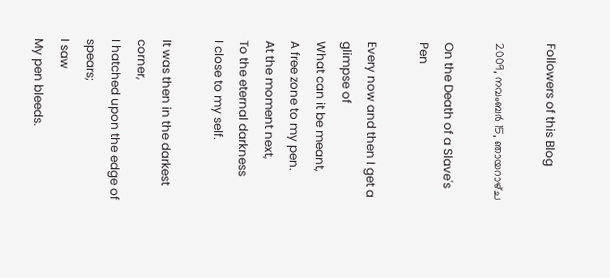Followers of this Blog

2009, നവംബർ 15, ഞായറാഴ്‌ച

On the Death of a Slave's Pen

Every now and then I get a glimpse of
What can it be meant,
A free zone to my pen.
At the moment next,
To the eternal darkness
I close to my self.

It was then in the darkest corner,
I hatched upon the edge of spears;
I saw
My pen bleeds.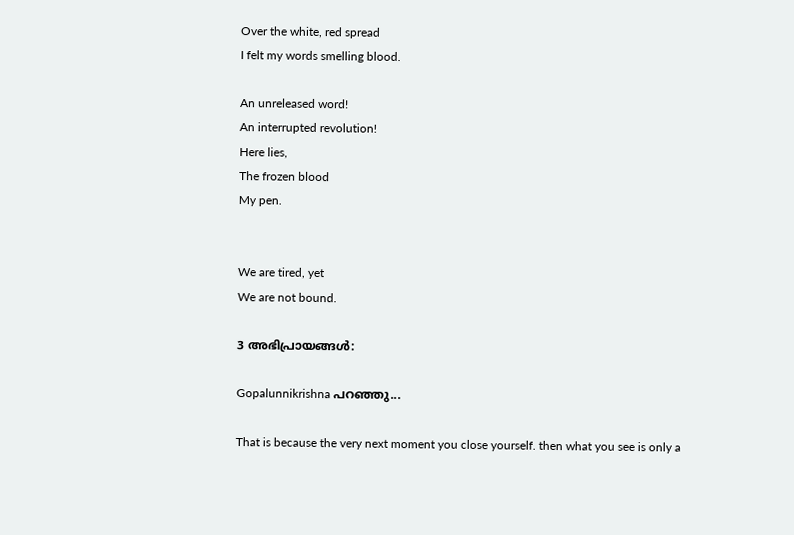Over the white, red spread
I felt my words smelling blood.

An unreleased word!
An interrupted revolution!
Here lies,
The frozen blood
My pen.


We are tired, yet
We are not bound.

3 അഭിപ്രായങ്ങൾ:

Gopalunnikrishna പറഞ്ഞു...

That is because the very next moment you close yourself. then what you see is only a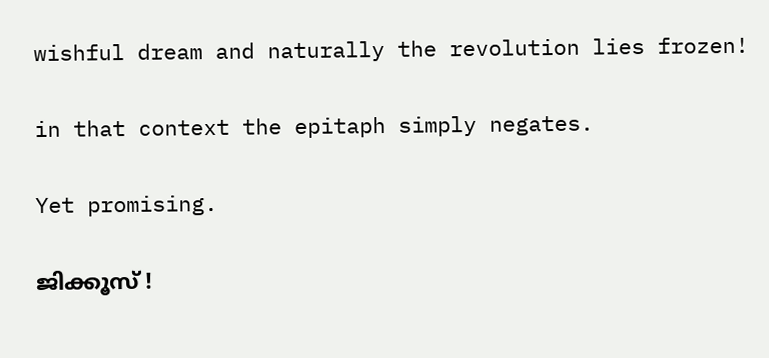wishful dream and naturally the revolution lies frozen!

in that context the epitaph simply negates.

Yet promising.

ജിക്കൂസ് !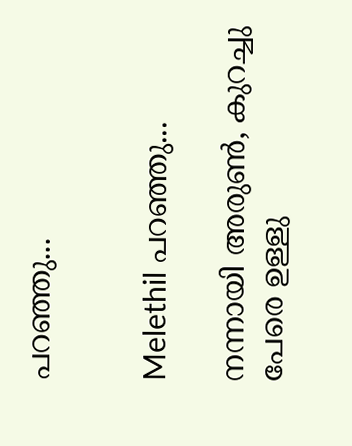പറഞ്ഞു...


Melethil പറഞ്ഞു...

നന്നായി അരുണ്‍, കുറച്ചു പേരെ ഉള്ളു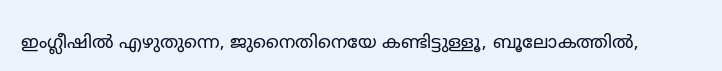ഇംഗ്ലീഷില്‍ എഴുതുന്നെ, ജുനൈതിനെയേ കണ്ടിട്ടുള്ളൂ, ബൂലോകത്തില്‍,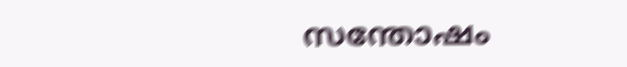സന്തോഷം